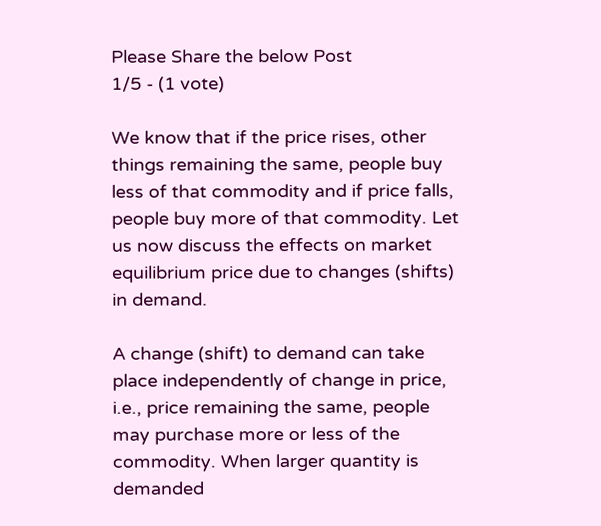Please Share the below Post
1/5 - (1 vote)

We know that if the price rises, other things remaining the same, people buy less of that commodity and if price falls, people buy more of that commodity. Let us now discuss the effects on market equilibrium price due to changes (shifts) in demand.

A change (shift) to demand can take place independently of change in price, i.e., price remaining the same, people may purchase more or less of the commodity. When larger quantity is demanded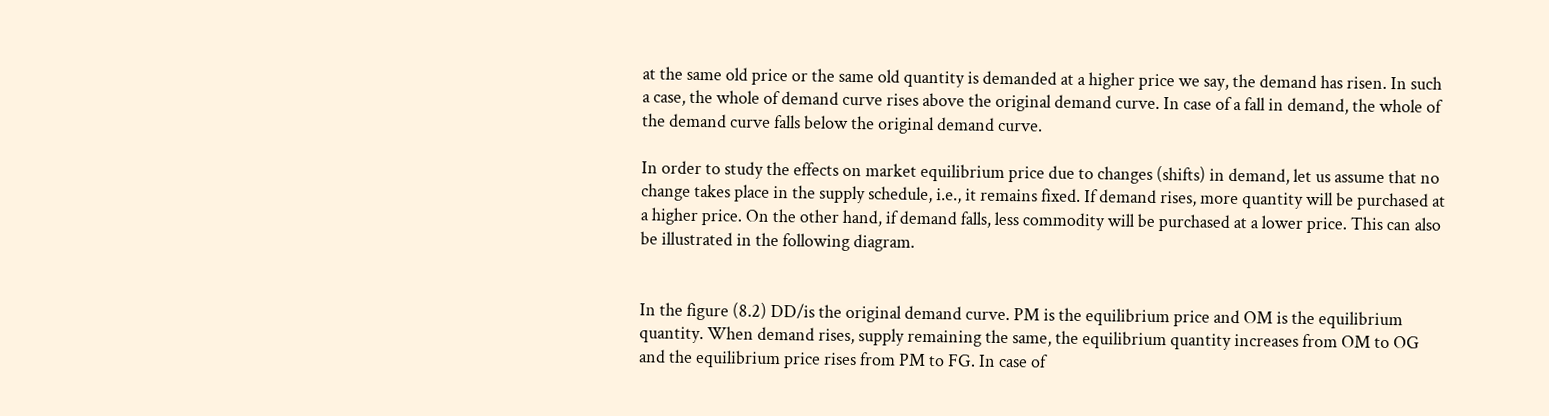at the same old price or the same old quantity is demanded at a higher price we say, the demand has risen. In such a case, the whole of demand curve rises above the original demand curve. In case of a fall in demand, the whole of the demand curve falls below the original demand curve.

In order to study the effects on market equilibrium price due to changes (shifts) in demand, let us assume that no change takes place in the supply schedule, i.e., it remains fixed. If demand rises, more quantity will be purchased at a higher price. On the other hand, if demand falls, less commodity will be purchased at a lower price. This can also be illustrated in the following diagram.


In the figure (8.2) DD/is the original demand curve. PM is the equilibrium price and OM is the equilibrium quantity. When demand rises, supply remaining the same, the equilibrium quantity increases from OM to OG and the equilibrium price rises from PM to FG. In case of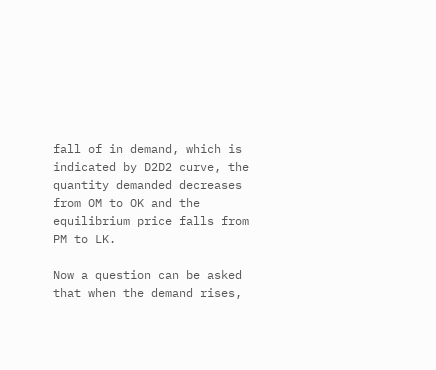fall of in demand, which is indicated by D2D2 curve, the quantity demanded decreases from OM to OK and the equilibrium price falls from PM to LK.

Now a question can be asked that when the demand rises,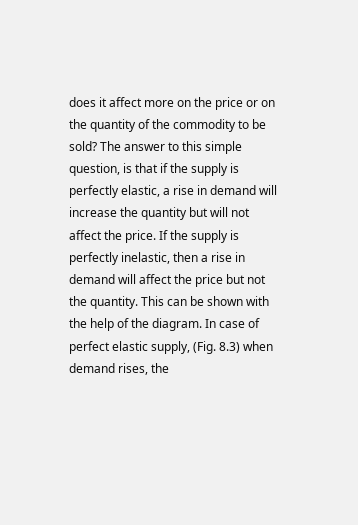does it affect more on the price or on the quantity of the commodity to be sold? The answer to this simple question, is that if the supply is perfectly elastic, a rise in demand will increase the quantity but will not affect the price. If the supply is perfectly inelastic, then a rise in demand will affect the price but not the quantity. This can be shown with the help of the diagram. In case of perfect elastic supply, (Fig. 8.3) when demand rises, the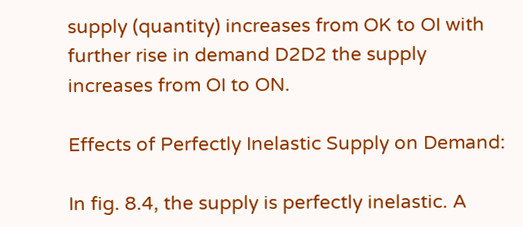supply (quantity) increases from OK to OI with further rise in demand D2D2 the supply increases from OI to ON.

Effects of Perfectly Inelastic Supply on Demand:

In fig. 8.4, the supply is perfectly inelastic. A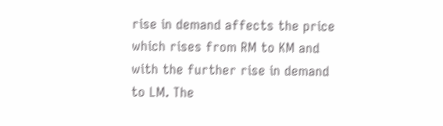rise in demand affects the price which rises from RM to KM and with the further rise in demand to LM. The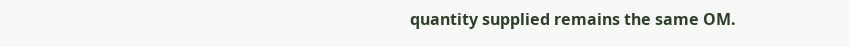quantity supplied remains the same OM.